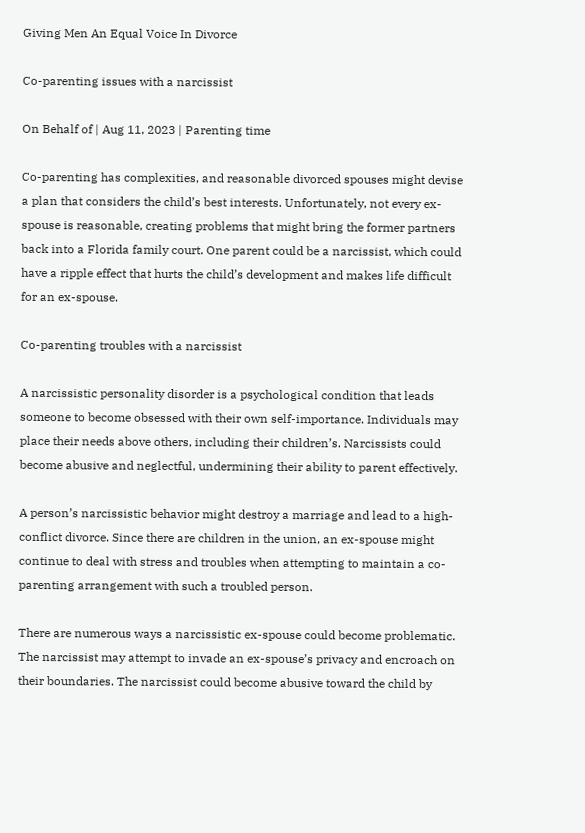Giving Men An Equal Voice In Divorce

Co-parenting issues with a narcissist

On Behalf of | Aug 11, 2023 | Parenting time

Co-parenting has complexities, and reasonable divorced spouses might devise a plan that considers the child’s best interests. Unfortunately, not every ex-spouse is reasonable, creating problems that might bring the former partners back into a Florida family court. One parent could be a narcissist, which could have a ripple effect that hurts the child’s development and makes life difficult for an ex-spouse.

Co-parenting troubles with a narcissist

A narcissistic personality disorder is a psychological condition that leads someone to become obsessed with their own self-importance. Individuals may place their needs above others, including their children’s. Narcissists could become abusive and neglectful, undermining their ability to parent effectively.

A person’s narcissistic behavior might destroy a marriage and lead to a high-conflict divorce. Since there are children in the union, an ex-spouse might continue to deal with stress and troubles when attempting to maintain a co-parenting arrangement with such a troubled person.

There are numerous ways a narcissistic ex-spouse could become problematic. The narcissist may attempt to invade an ex-spouse’s privacy and encroach on their boundaries. The narcissist could become abusive toward the child by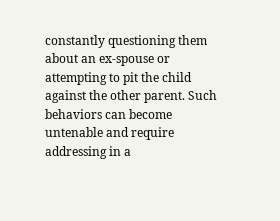constantly questioning them about an ex-spouse or attempting to pit the child against the other parent. Such behaviors can become untenable and require addressing in a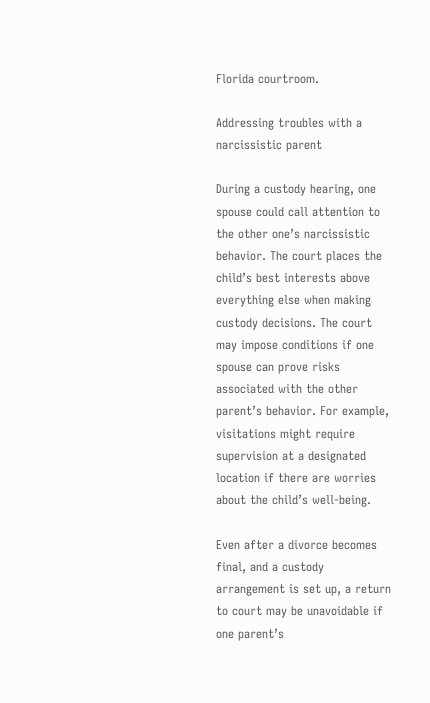Florida courtroom.

Addressing troubles with a narcissistic parent

During a custody hearing, one spouse could call attention to the other one’s narcissistic behavior. The court places the child’s best interests above everything else when making custody decisions. The court may impose conditions if one spouse can prove risks associated with the other parent’s behavior. For example, visitations might require supervision at a designated location if there are worries about the child’s well-being.

Even after a divorce becomes final, and a custody arrangement is set up, a return to court may be unavoidable if one parent’s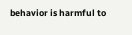behavior is harmful to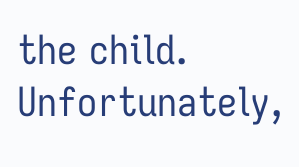the child. Unfortunately,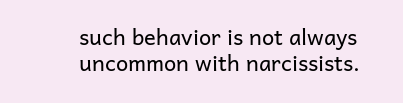such behavior is not always uncommon with narcissists.